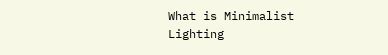What is Minimalist Lighting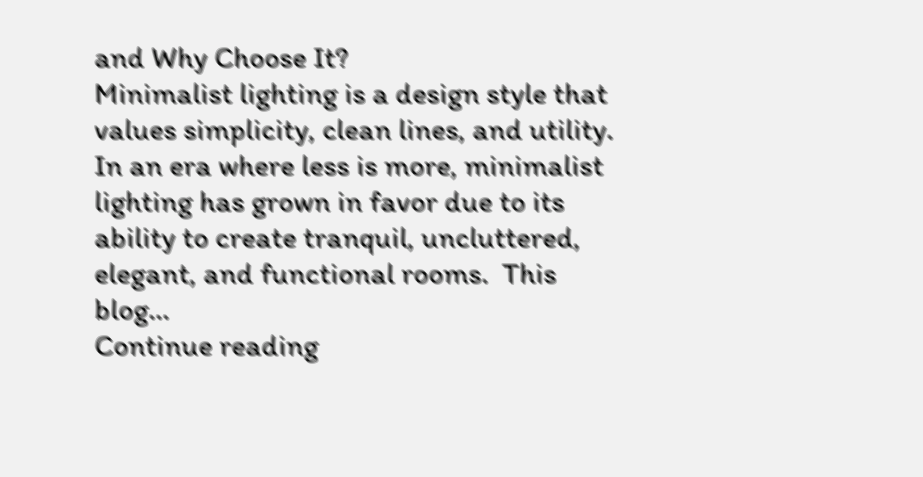and Why Choose It?
Minimalist lighting is a design style that values simplicity, clean lines, and utility. In an era where less is more, minimalist lighting has grown in favor due to its ability to create tranquil, uncluttered, elegant, and functional rooms.  This blog...
Continue reading